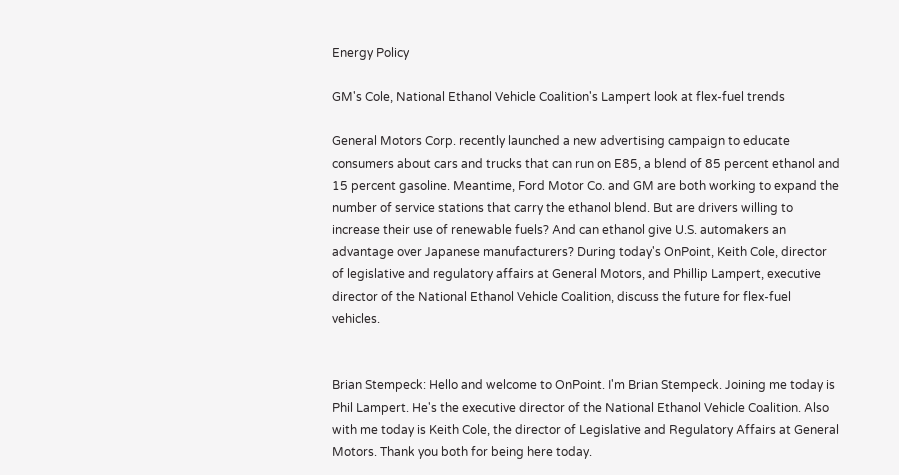Energy Policy

GM's Cole, National Ethanol Vehicle Coalition's Lampert look at flex-fuel trends

General Motors Corp. recently launched a new advertising campaign to educate consumers about cars and trucks that can run on E85, a blend of 85 percent ethanol and 15 percent gasoline. Meantime, Ford Motor Co. and GM are both working to expand the number of service stations that carry the ethanol blend. But are drivers willing to increase their use of renewable fuels? And can ethanol give U.S. automakers an advantage over Japanese manufacturers? During today's OnPoint, Keith Cole, director of legislative and regulatory affairs at General Motors, and Phillip Lampert, executive director of the National Ethanol Vehicle Coalition, discuss the future for flex-fuel vehicles.


Brian Stempeck: Hello and welcome to OnPoint. I'm Brian Stempeck. Joining me today is Phil Lampert. He's the executive director of the National Ethanol Vehicle Coalition. Also with me today is Keith Cole, the director of Legislative and Regulatory Affairs at General Motors. Thank you both for being here today.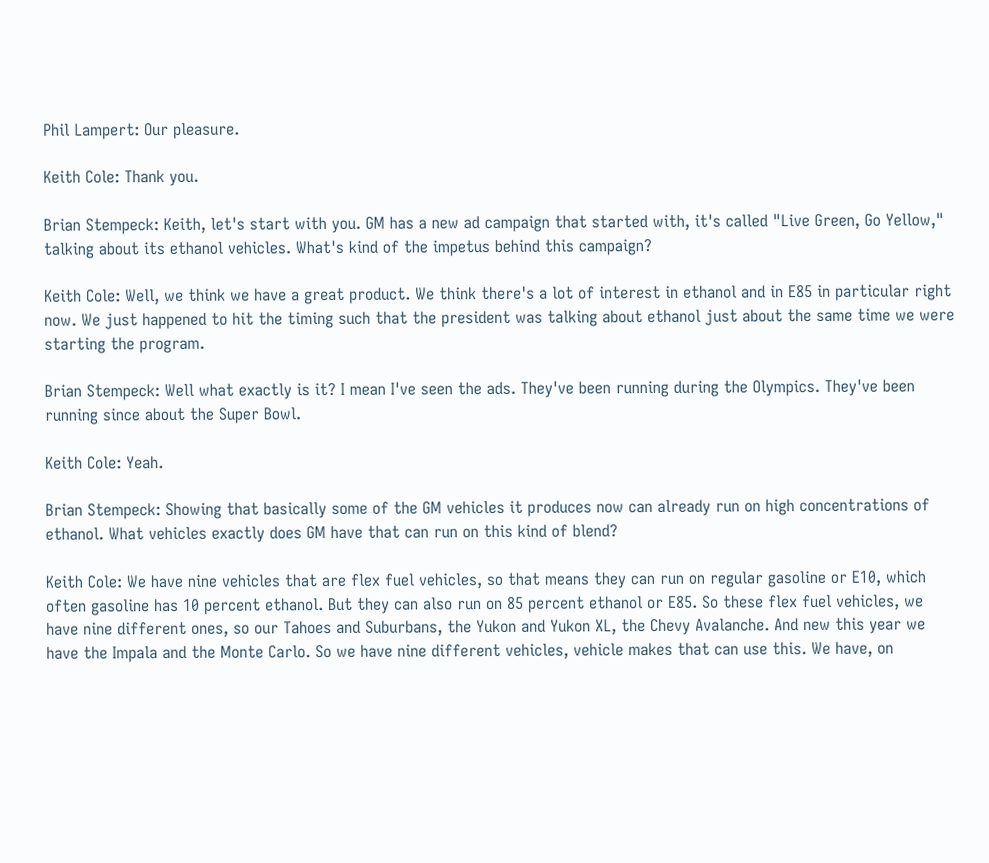Phil Lampert: Our pleasure.

Keith Cole: Thank you.

Brian Stempeck: Keith, let's start with you. GM has a new ad campaign that started with, it's called "Live Green, Go Yellow," talking about its ethanol vehicles. What's kind of the impetus behind this campaign?

Keith Cole: Well, we think we have a great product. We think there's a lot of interest in ethanol and in E85 in particular right now. We just happened to hit the timing such that the president was talking about ethanol just about the same time we were starting the program.

Brian Stempeck: Well what exactly is it? I mean I've seen the ads. They've been running during the Olympics. They've been running since about the Super Bowl.

Keith Cole: Yeah.

Brian Stempeck: Showing that basically some of the GM vehicles it produces now can already run on high concentrations of ethanol. What vehicles exactly does GM have that can run on this kind of blend?

Keith Cole: We have nine vehicles that are flex fuel vehicles, so that means they can run on regular gasoline or E10, which often gasoline has 10 percent ethanol. But they can also run on 85 percent ethanol or E85. So these flex fuel vehicles, we have nine different ones, so our Tahoes and Suburbans, the Yukon and Yukon XL, the Chevy Avalanche. And new this year we have the Impala and the Monte Carlo. So we have nine different vehicles, vehicle makes that can use this. We have, on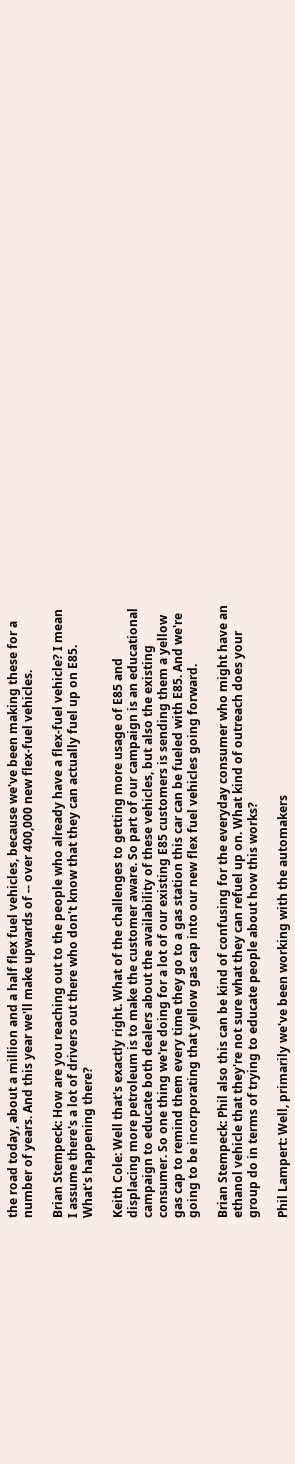the road today, about a million and a half flex fuel vehicles, because we've been making these for a number of years. And this year we'll make upwards of -- over 400,000 new flex-fuel vehicles.

Brian Stempeck: How are you reaching out to the people who already have a flex-fuel vehicle? I mean I assume there's a lot of drivers out there who don't know that they can actually fuel up on E85. What's happening there?

Keith Cole: Well that's exactly right. What of the challenges to getting more usage of E85 and displacing more petroleum is to make the customer aware. So part of our campaign is an educational campaign to educate both dealers about the availability of these vehicles, but also the existing consumer. So one thing we're doing for a lot of our existing E85 customers is sending them a yellow gas cap to remind them every time they go to a gas station this car can be fueled with E85. And we're going to be incorporating that yellow gas cap into our new flex fuel vehicles going forward.

Brian Stempeck: Phil also this can be kind of confusing for the everyday consumer who might have an ethanol vehicle that they're not sure what they can refuel up on. What kind of outreach does your group do in terms of trying to educate people about how this works?

Phil Lampert: Well, primarily we've been working with the automakers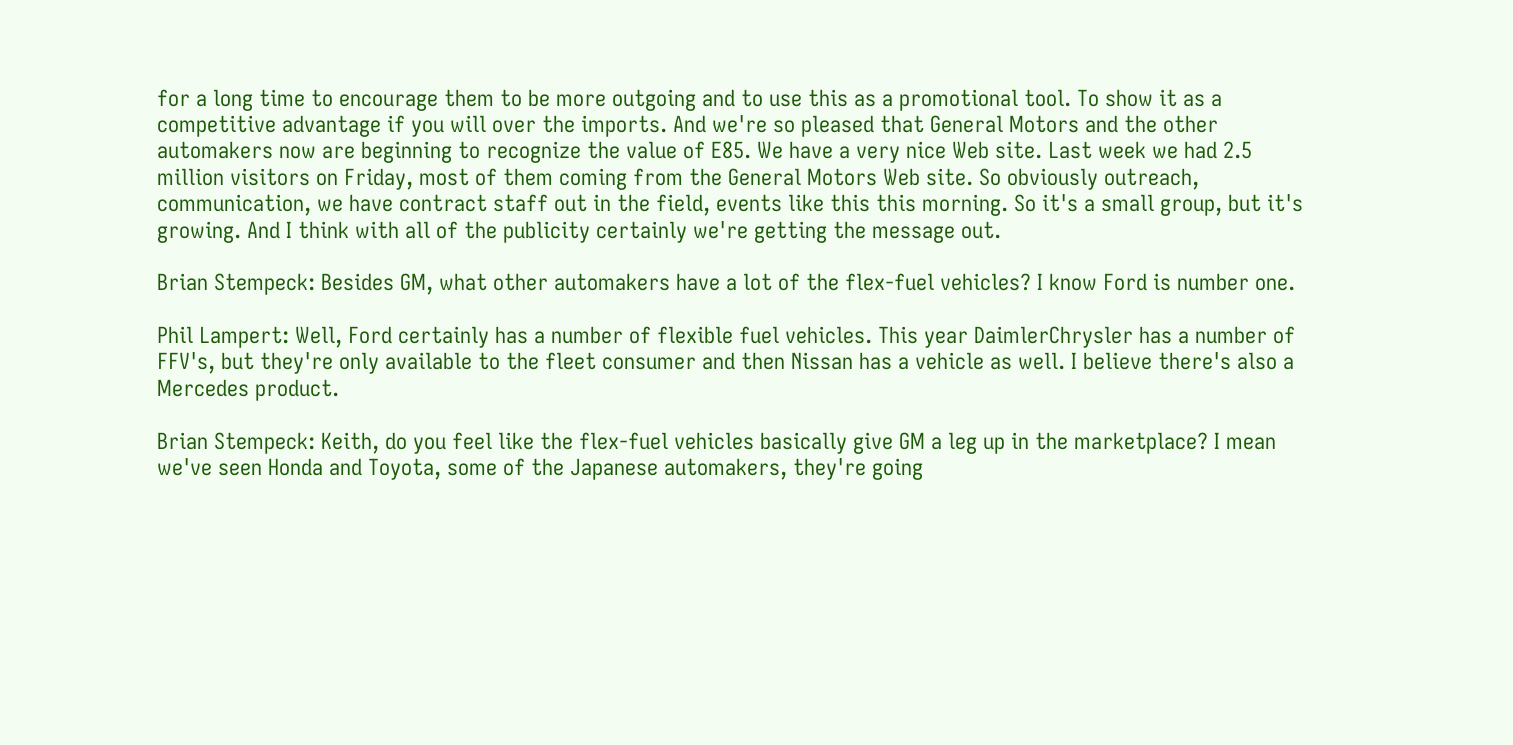for a long time to encourage them to be more outgoing and to use this as a promotional tool. To show it as a competitive advantage if you will over the imports. And we're so pleased that General Motors and the other automakers now are beginning to recognize the value of E85. We have a very nice Web site. Last week we had 2.5 million visitors on Friday, most of them coming from the General Motors Web site. So obviously outreach, communication, we have contract staff out in the field, events like this this morning. So it's a small group, but it's growing. And I think with all of the publicity certainly we're getting the message out.

Brian Stempeck: Besides GM, what other automakers have a lot of the flex-fuel vehicles? I know Ford is number one.

Phil Lampert: Well, Ford certainly has a number of flexible fuel vehicles. This year DaimlerChrysler has a number of FFV's, but they're only available to the fleet consumer and then Nissan has a vehicle as well. I believe there's also a Mercedes product.

Brian Stempeck: Keith, do you feel like the flex-fuel vehicles basically give GM a leg up in the marketplace? I mean we've seen Honda and Toyota, some of the Japanese automakers, they're going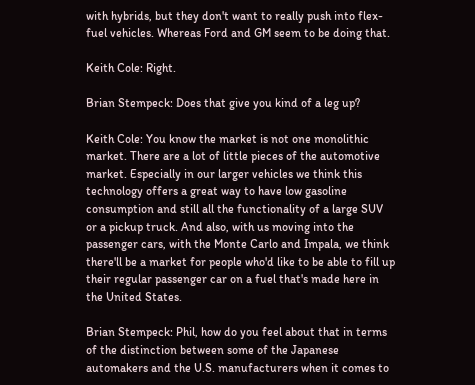with hybrids, but they don't want to really push into flex-fuel vehicles. Whereas Ford and GM seem to be doing that.

Keith Cole: Right.

Brian Stempeck: Does that give you kind of a leg up?

Keith Cole: You know the market is not one monolithic market. There are a lot of little pieces of the automotive market. Especially in our larger vehicles we think this technology offers a great way to have low gasoline consumption and still all the functionality of a large SUV or a pickup truck. And also, with us moving into the passenger cars, with the Monte Carlo and Impala, we think there'll be a market for people who'd like to be able to fill up their regular passenger car on a fuel that's made here in the United States.

Brian Stempeck: Phil, how do you feel about that in terms of the distinction between some of the Japanese automakers and the U.S. manufacturers when it comes to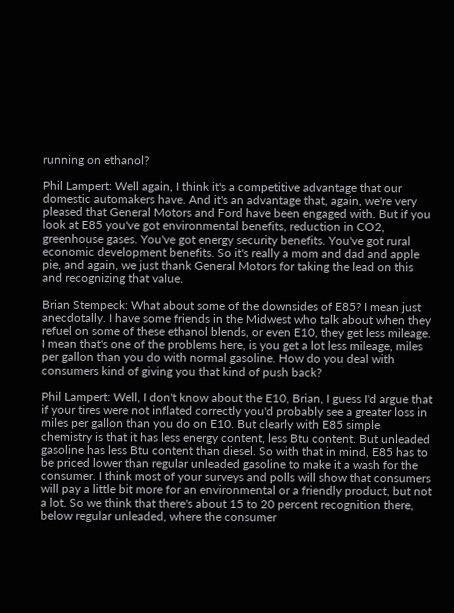running on ethanol?

Phil Lampert: Well again, I think it's a competitive advantage that our domestic automakers have. And it's an advantage that, again, we're very pleased that General Motors and Ford have been engaged with. But if you look at E85 you've got environmental benefits, reduction in CO2, greenhouse gases. You've got energy security benefits. You've got rural economic development benefits. So it's really a mom and dad and apple pie, and again, we just thank General Motors for taking the lead on this and recognizing that value.

Brian Stempeck: What about some of the downsides of E85? I mean just anecdotally. I have some friends in the Midwest who talk about when they refuel on some of these ethanol blends, or even E10, they get less mileage. I mean that's one of the problems here, is you get a lot less mileage, miles per gallon than you do with normal gasoline. How do you deal with consumers kind of giving you that kind of push back?

Phil Lampert: Well, I don't know about the E10, Brian, I guess I'd argue that if your tires were not inflated correctly you'd probably see a greater loss in miles per gallon than you do on E10. But clearly with E85 simple chemistry is that it has less energy content, less Btu content. But unleaded gasoline has less Btu content than diesel. So with that in mind, E85 has to be priced lower than regular unleaded gasoline to make it a wash for the consumer. I think most of your surveys and polls will show that consumers will pay a little bit more for an environmental or a friendly product, but not a lot. So we think that there's about 15 to 20 percent recognition there, below regular unleaded, where the consumer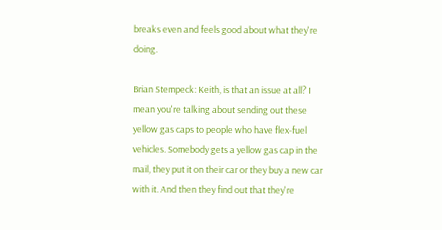breaks even and feels good about what they're doing.

Brian Stempeck: Keith, is that an issue at all? I mean you're talking about sending out these yellow gas caps to people who have flex-fuel vehicles. Somebody gets a yellow gas cap in the mail, they put it on their car or they buy a new car with it. And then they find out that they're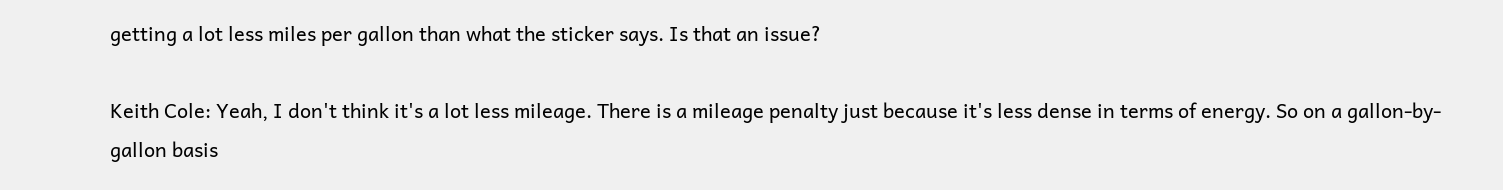getting a lot less miles per gallon than what the sticker says. Is that an issue?

Keith Cole: Yeah, I don't think it's a lot less mileage. There is a mileage penalty just because it's less dense in terms of energy. So on a gallon-by-gallon basis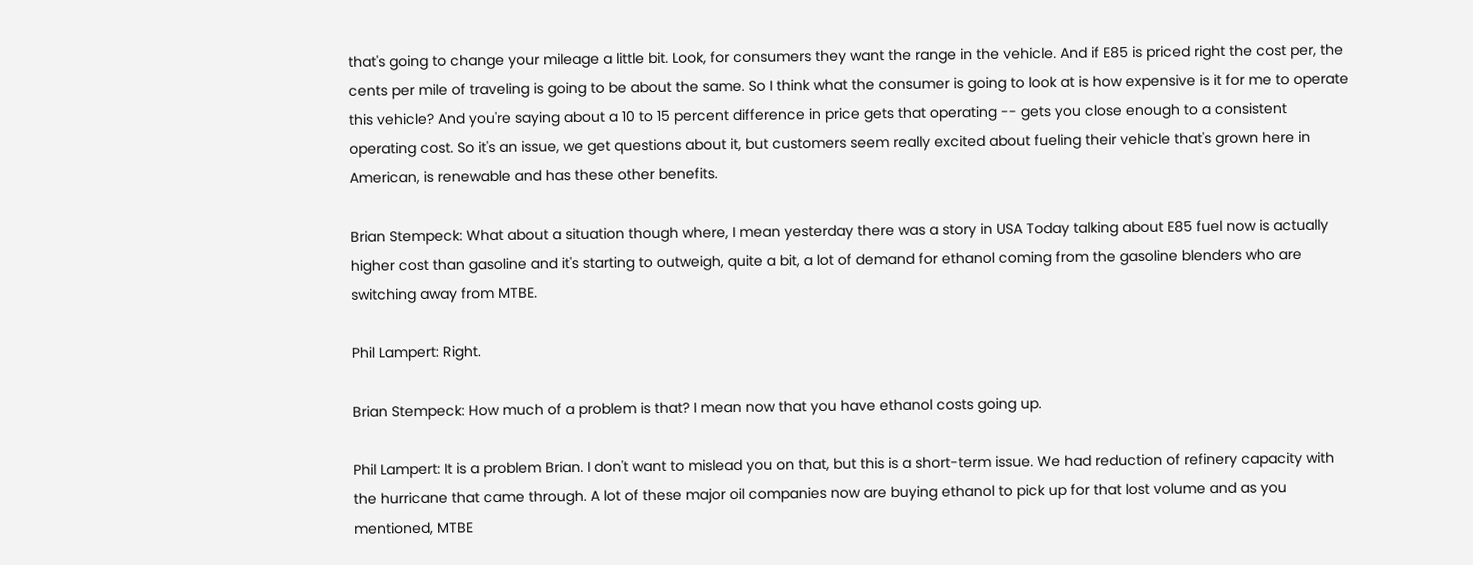that's going to change your mileage a little bit. Look, for consumers they want the range in the vehicle. And if E85 is priced right the cost per, the cents per mile of traveling is going to be about the same. So I think what the consumer is going to look at is how expensive is it for me to operate this vehicle? And you're saying about a 10 to 15 percent difference in price gets that operating -- gets you close enough to a consistent operating cost. So it's an issue, we get questions about it, but customers seem really excited about fueling their vehicle that's grown here in American, is renewable and has these other benefits.

Brian Stempeck: What about a situation though where, I mean yesterday there was a story in USA Today talking about E85 fuel now is actually higher cost than gasoline and it's starting to outweigh, quite a bit, a lot of demand for ethanol coming from the gasoline blenders who are switching away from MTBE.

Phil Lampert: Right.

Brian Stempeck: How much of a problem is that? I mean now that you have ethanol costs going up.

Phil Lampert: It is a problem Brian. I don't want to mislead you on that, but this is a short-term issue. We had reduction of refinery capacity with the hurricane that came through. A lot of these major oil companies now are buying ethanol to pick up for that lost volume and as you mentioned, MTBE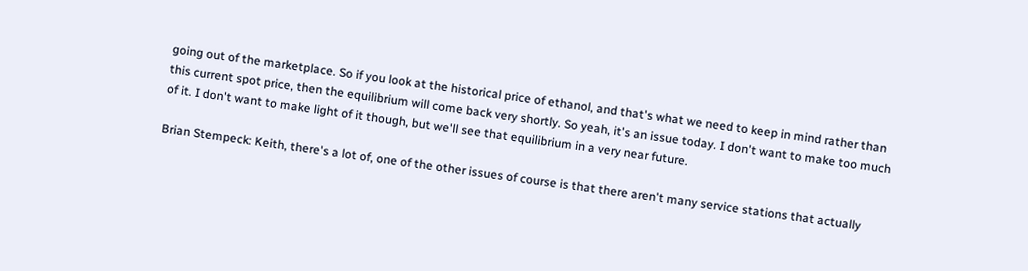going out of the marketplace. So if you look at the historical price of ethanol, and that's what we need to keep in mind rather than this current spot price, then the equilibrium will come back very shortly. So yeah, it's an issue today. I don't want to make too much of it. I don't want to make light of it though, but we'll see that equilibrium in a very near future.

Brian Stempeck: Keith, there's a lot of, one of the other issues of course is that there aren't many service stations that actually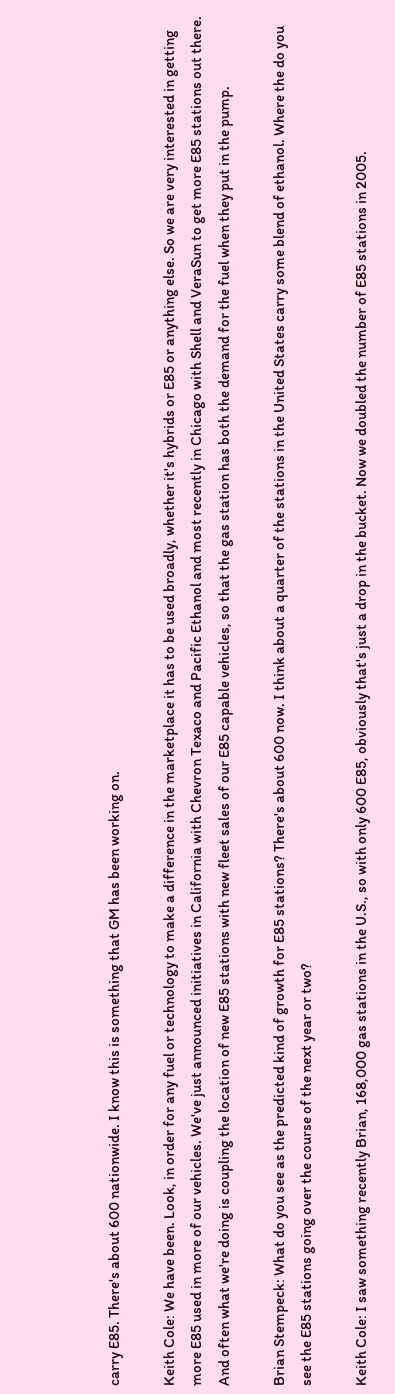carry E85. There's about 600 nationwide. I know this is something that GM has been working on.

Keith Cole: We have been. Look, in order for any fuel or technology to make a difference in the marketplace it has to be used broadly, whether it's hybrids or E85 or anything else. So we are very interested in getting more E85 used in more of our vehicles. We've just announced initiatives in California with Chevron Texaco and Pacific Ethanol and most recently in Chicago with Shell and VeraSun to get more E85 stations out there. And often what we're doing is coupling the location of new E85 stations with new fleet sales of our E85 capable vehicles, so that the gas station has both the demand for the fuel when they put in the pump.

Brian Stempeck: What do you see as the predicted kind of growth for E85 stations? There's about 600 now. I think about a quarter of the stations in the United States carry some blend of ethanol. Where the do you see the E85 stations going over the course of the next year or two?

Keith Cole: I saw something recently Brian, 168,000 gas stations in the U.S., so with only 600 E85, obviously that's just a drop in the bucket. Now we doubled the number of E85 stations in 2005.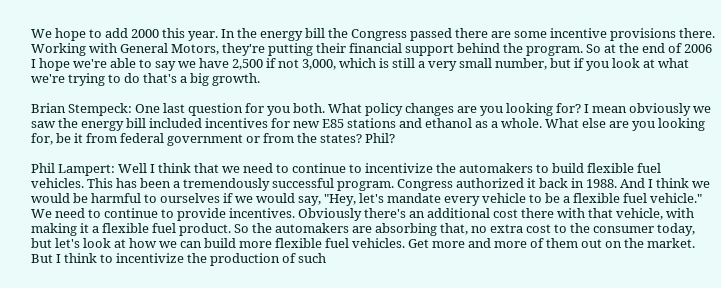We hope to add 2000 this year. In the energy bill the Congress passed there are some incentive provisions there. Working with General Motors, they're putting their financial support behind the program. So at the end of 2006 I hope we're able to say we have 2,500 if not 3,000, which is still a very small number, but if you look at what we're trying to do that's a big growth.

Brian Stempeck: One last question for you both. What policy changes are you looking for? I mean obviously we saw the energy bill included incentives for new E85 stations and ethanol as a whole. What else are you looking for, be it from federal government or from the states? Phil?

Phil Lampert: Well I think that we need to continue to incentivize the automakers to build flexible fuel vehicles. This has been a tremendously successful program. Congress authorized it back in 1988. And I think we would be harmful to ourselves if we would say, "Hey, let's mandate every vehicle to be a flexible fuel vehicle." We need to continue to provide incentives. Obviously there's an additional cost there with that vehicle, with making it a flexible fuel product. So the automakers are absorbing that, no extra cost to the consumer today, but let's look at how we can build more flexible fuel vehicles. Get more and more of them out on the market. But I think to incentivize the production of such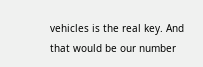vehicles is the real key. And that would be our number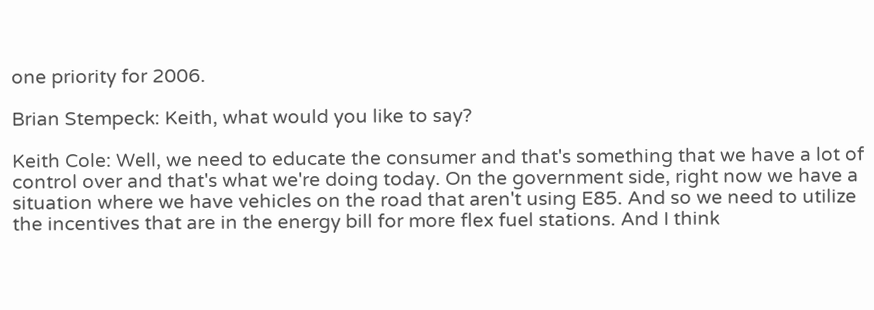one priority for 2006.

Brian Stempeck: Keith, what would you like to say?

Keith Cole: Well, we need to educate the consumer and that's something that we have a lot of control over and that's what we're doing today. On the government side, right now we have a situation where we have vehicles on the road that aren't using E85. And so we need to utilize the incentives that are in the energy bill for more flex fuel stations. And I think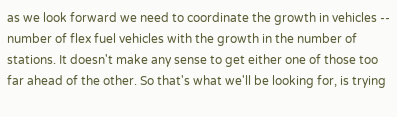as we look forward we need to coordinate the growth in vehicles -- number of flex fuel vehicles with the growth in the number of stations. It doesn't make any sense to get either one of those too far ahead of the other. So that's what we'll be looking for, is trying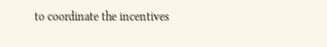to coordinate the incentives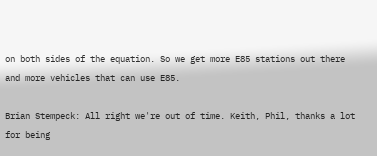on both sides of the equation. So we get more E85 stations out there and more vehicles that can use E85.

Brian Stempeck: All right we're out of time. Keith, Phil, thanks a lot for being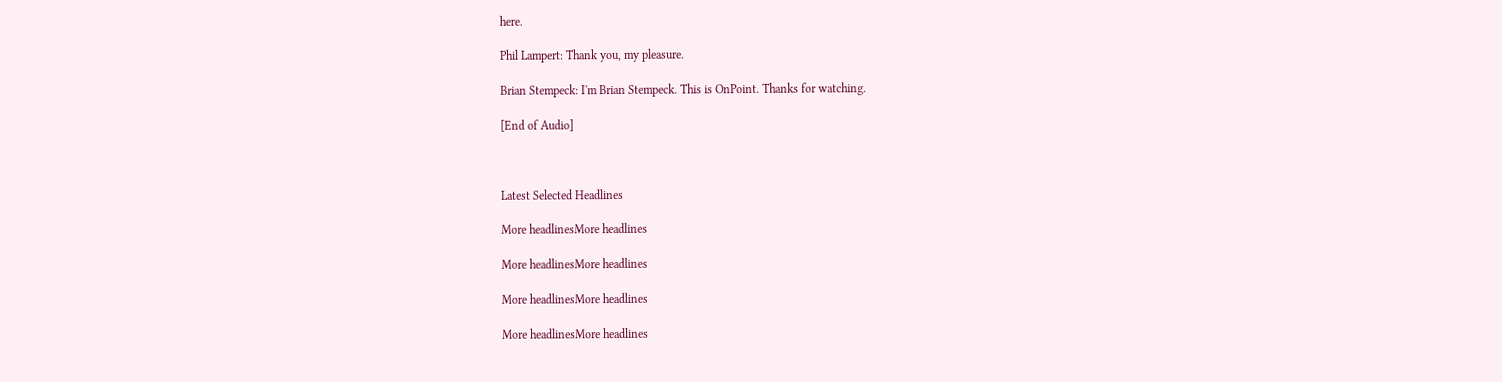here.

Phil Lampert: Thank you, my pleasure.

Brian Stempeck: I'm Brian Stempeck. This is OnPoint. Thanks for watching.

[End of Audio]



Latest Selected Headlines

More headlinesMore headlines

More headlinesMore headlines

More headlinesMore headlines

More headlinesMore headlines